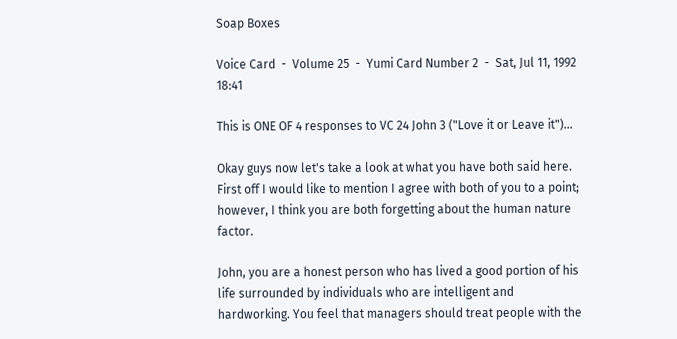Soap Boxes

Voice Card  -  Volume 25  -  Yumi Card Number 2  -  Sat, Jul 11, 1992 18:41

This is ONE OF 4 responses to VC 24 John 3 ("Love it or Leave it")...

Okay guys now let's take a look at what you have both said here. First off I would like to mention I agree with both of you to a point; however, I think you are both forgetting about the human nature factor.

John, you are a honest person who has lived a good portion of his life surrounded by individuals who are intelligent and hardworking. You feel that managers should treat people with the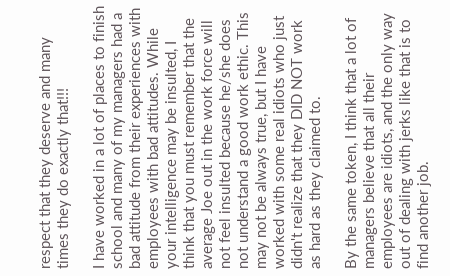respect that they deserve and many times they do exactly that!!!

I have worked in a lot of places to finish school and many of my managers had a bad attitude from their experiences with employees with bad attitudes. While your intelligence may be insulted, I think that you must remember that the average Joe out in the work force will not feel insulted because he/she does not understand a good work ethic. This may not be always true, but I have worked with some real idiots who just didn't realize that they DID NOT work as hard as they claimed to.

By the same token, I think that a lot of managers believe that all their employees are idiots, and the only way out of dealing with jerks like that is to find another job.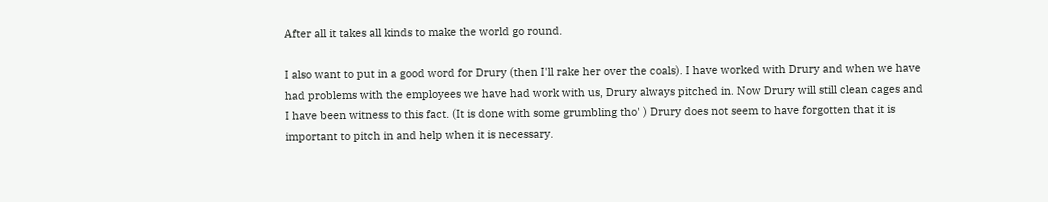After all it takes all kinds to make the world go round.

I also want to put in a good word for Drury (then I'll rake her over the coals). I have worked with Drury and when we have had problems with the employees we have had work with us, Drury always pitched in. Now Drury will still clean cages and I have been witness to this fact. (It is done with some grumbling tho' ) Drury does not seem to have forgotten that it is important to pitch in and help when it is necessary.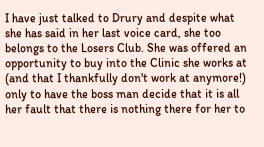I have just talked to Drury and despite what she has said in her last voice card, she too belongs to the Losers Club. She was offered an opportunity to buy into the Clinic she works at (and that I thankfully don't work at anymore!) only to have the boss man decide that it is all her fault that there is nothing there for her to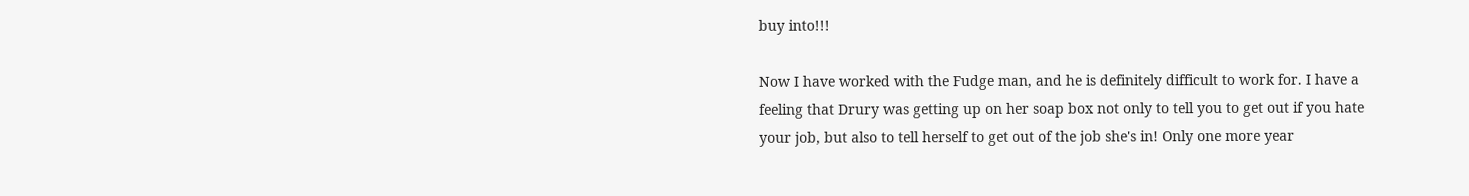buy into!!!

Now I have worked with the Fudge man, and he is definitely difficult to work for. I have a feeling that Drury was getting up on her soap box not only to tell you to get out if you hate your job, but also to tell herself to get out of the job she's in! Only one more year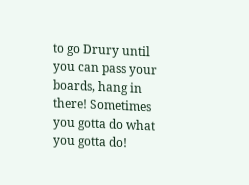to go Drury until you can pass your boards, hang in there! Sometimes you gotta do what you gotta do!